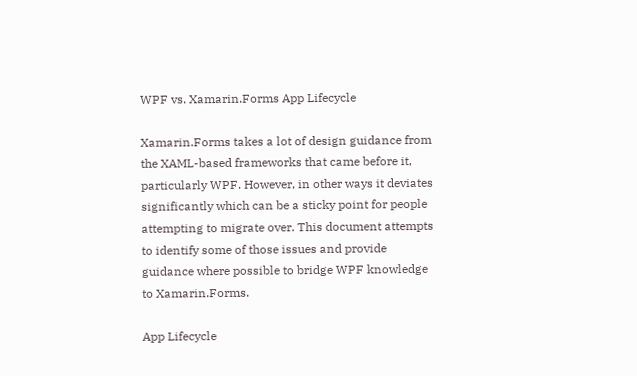WPF vs. Xamarin.Forms App Lifecycle

Xamarin.Forms takes a lot of design guidance from the XAML-based frameworks that came before it, particularly WPF. However, in other ways it deviates significantly which can be a sticky point for people attempting to migrate over. This document attempts to identify some of those issues and provide guidance where possible to bridge WPF knowledge to Xamarin.Forms.

App Lifecycle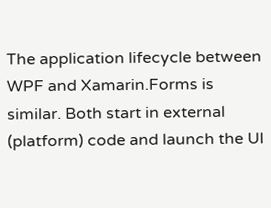The application lifecycle between WPF and Xamarin.Forms is similar. Both start in external (platform) code and launch the UI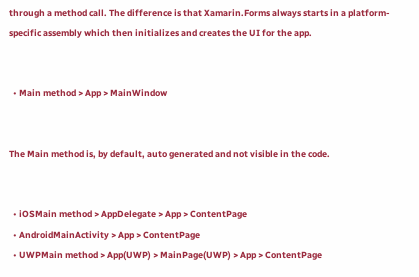through a method call. The difference is that Xamarin.Forms always starts in a platform-specific assembly which then initializes and creates the UI for the app.


  • Main method > App > MainWindow


The Main method is, by default, auto generated and not visible in the code.


  • iOSMain method > AppDelegate > App > ContentPage
  • AndroidMainActivity > App > ContentPage
  • UWPMain method > App(UWP) > MainPage(UWP) > App > ContentPage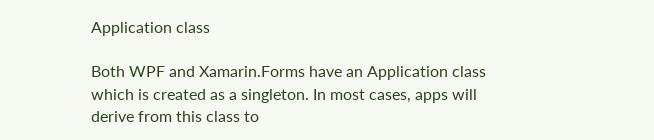Application class

Both WPF and Xamarin.Forms have an Application class which is created as a singleton. In most cases, apps will derive from this class to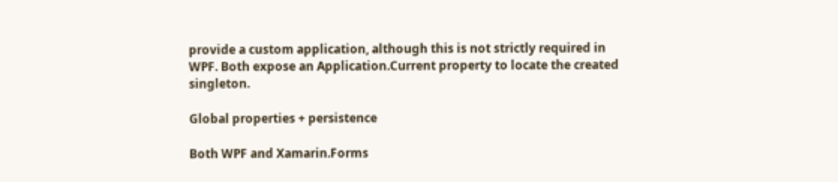provide a custom application, although this is not strictly required in WPF. Both expose an Application.Current property to locate the created singleton.

Global properties + persistence

Both WPF and Xamarin.Forms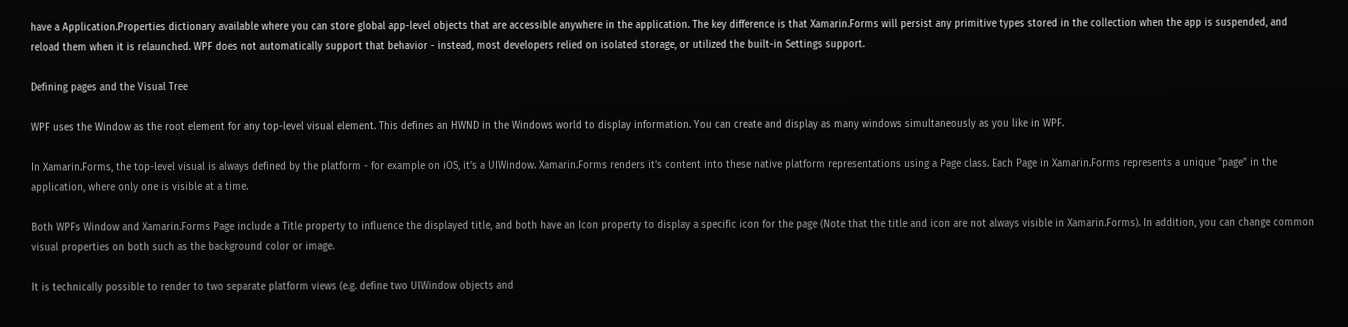have a Application.Properties dictionary available where you can store global app-level objects that are accessible anywhere in the application. The key difference is that Xamarin.Forms will persist any primitive types stored in the collection when the app is suspended, and reload them when it is relaunched. WPF does not automatically support that behavior - instead, most developers relied on isolated storage, or utilized the built-in Settings support.

Defining pages and the Visual Tree

WPF uses the Window as the root element for any top-level visual element. This defines an HWND in the Windows world to display information. You can create and display as many windows simultaneously as you like in WPF.

In Xamarin.Forms, the top-level visual is always defined by the platform - for example on iOS, it's a UIWindow. Xamarin.Forms renders it's content into these native platform representations using a Page class. Each Page in Xamarin.Forms represents a unique "page" in the application, where only one is visible at a time.

Both WPFs Window and Xamarin.Forms Page include a Title property to influence the displayed title, and both have an Icon property to display a specific icon for the page (Note that the title and icon are not always visible in Xamarin.Forms). In addition, you can change common visual properties on both such as the background color or image.

It is technically possible to render to two separate platform views (e.g. define two UIWindow objects and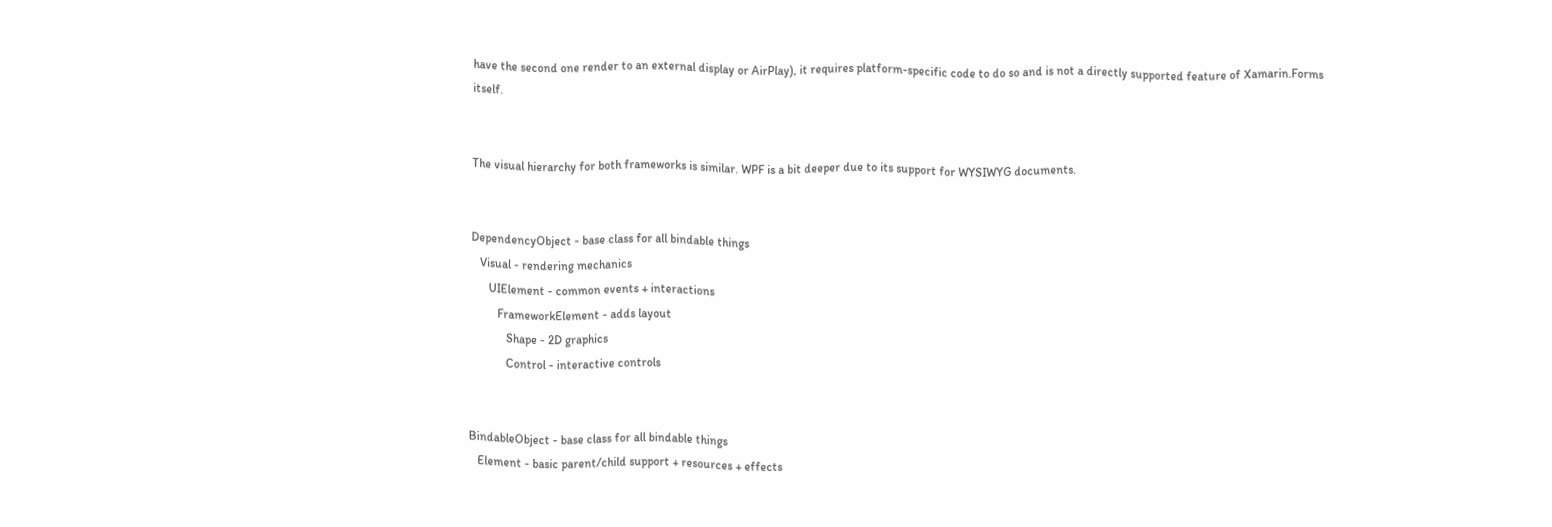have the second one render to an external display or AirPlay), it requires platform-specific code to do so and is not a directly supported feature of Xamarin.Forms itself.


The visual hierarchy for both frameworks is similar. WPF is a bit deeper due to its support for WYSIWYG documents.


DependencyObject - base class for all bindable things
   Visual - rendering mechanics
      UIElement - common events + interactions
         FrameworkElement - adds layout
            Shape - 2D graphics
            Control - interactive controls


BindableObject - base class for all bindable things
   Element - basic parent/child support + resources + effects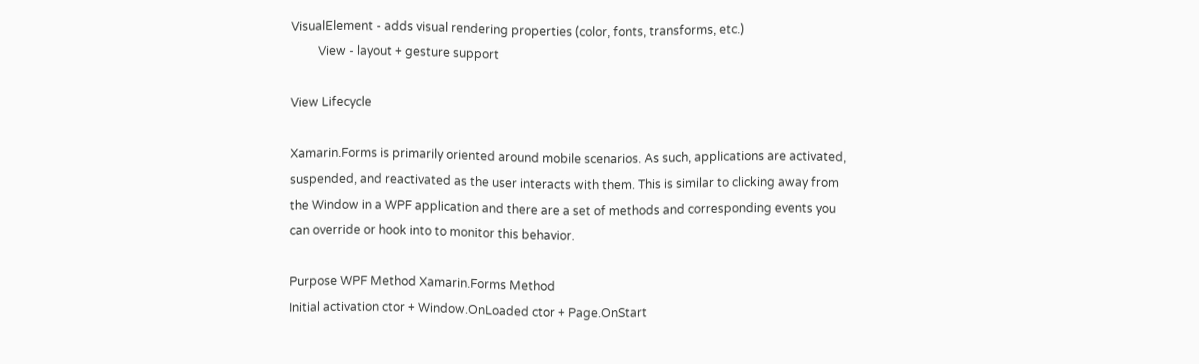VisualElement - adds visual rendering properties (color, fonts, transforms, etc.)
         View - layout + gesture support

View Lifecycle

Xamarin.Forms is primarily oriented around mobile scenarios. As such, applications are activated, suspended, and reactivated as the user interacts with them. This is similar to clicking away from the Window in a WPF application and there are a set of methods and corresponding events you can override or hook into to monitor this behavior.

Purpose WPF Method Xamarin.Forms Method
Initial activation ctor + Window.OnLoaded ctor + Page.OnStart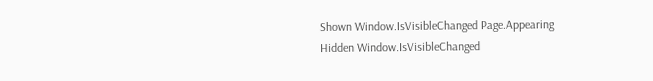Shown Window.IsVisibleChanged Page.Appearing
Hidden Window.IsVisibleChanged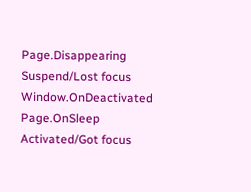Page.Disappearing
Suspend/Lost focus Window.OnDeactivated Page.OnSleep
Activated/Got focus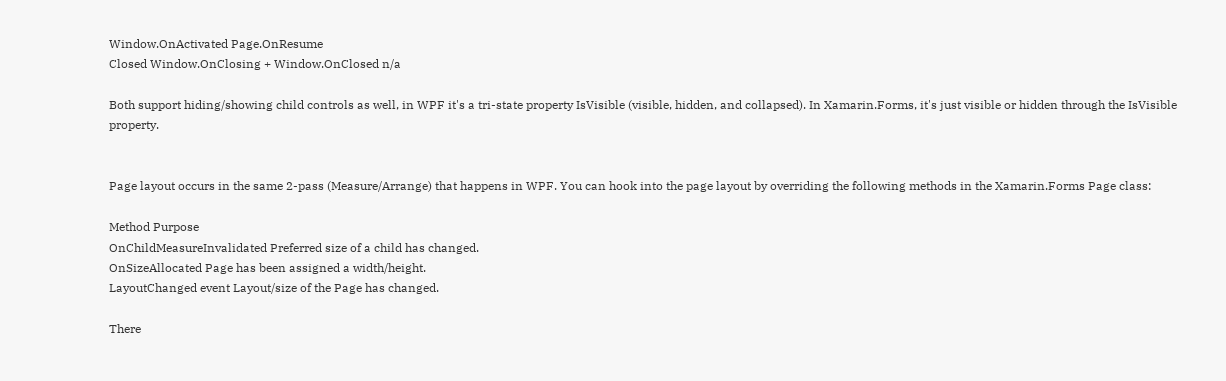Window.OnActivated Page.OnResume
Closed Window.OnClosing + Window.OnClosed n/a

Both support hiding/showing child controls as well, in WPF it's a tri-state property IsVisible (visible, hidden, and collapsed). In Xamarin.Forms, it's just visible or hidden through the IsVisible property.


Page layout occurs in the same 2-pass (Measure/Arrange) that happens in WPF. You can hook into the page layout by overriding the following methods in the Xamarin.Forms Page class:

Method Purpose
OnChildMeasureInvalidated Preferred size of a child has changed.
OnSizeAllocated Page has been assigned a width/height.
LayoutChanged event Layout/size of the Page has changed.

There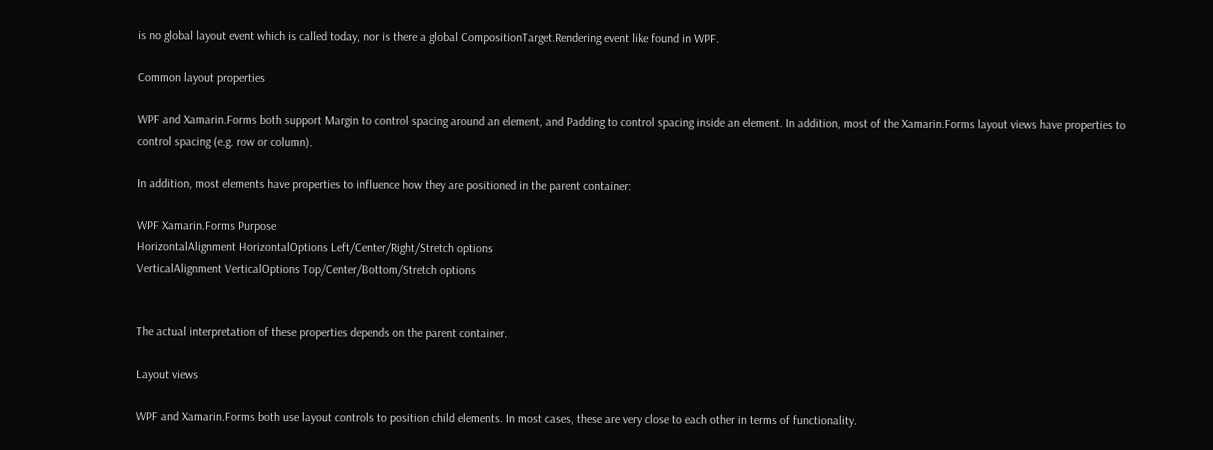is no global layout event which is called today, nor is there a global CompositionTarget.Rendering event like found in WPF.

Common layout properties

WPF and Xamarin.Forms both support Margin to control spacing around an element, and Padding to control spacing inside an element. In addition, most of the Xamarin.Forms layout views have properties to control spacing (e.g. row or column).

In addition, most elements have properties to influence how they are positioned in the parent container:

WPF Xamarin.Forms Purpose
HorizontalAlignment HorizontalOptions Left/Center/Right/Stretch options
VerticalAlignment VerticalOptions Top/Center/Bottom/Stretch options


The actual interpretation of these properties depends on the parent container.

Layout views

WPF and Xamarin.Forms both use layout controls to position child elements. In most cases, these are very close to each other in terms of functionality.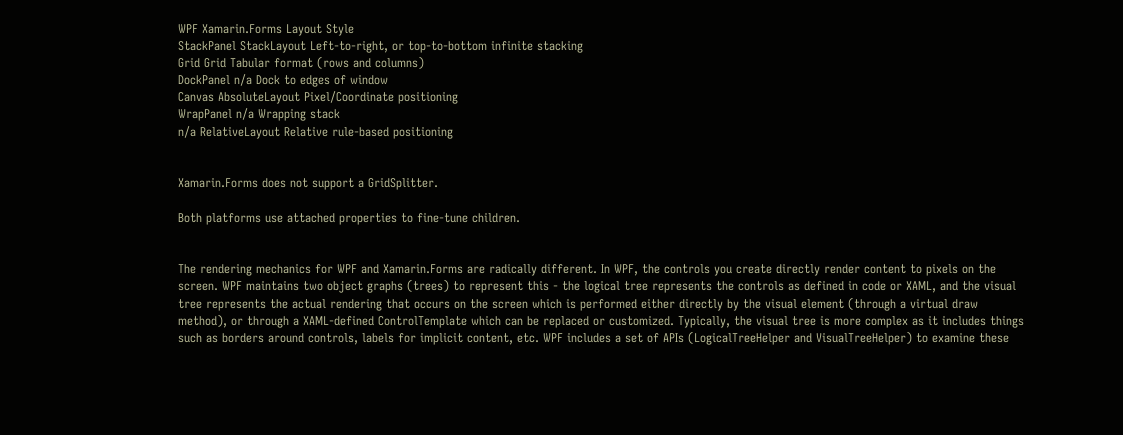WPF Xamarin.Forms Layout Style
StackPanel StackLayout Left-to-right, or top-to-bottom infinite stacking
Grid Grid Tabular format (rows and columns)
DockPanel n/a Dock to edges of window
Canvas AbsoluteLayout Pixel/Coordinate positioning
WrapPanel n/a Wrapping stack
n/a RelativeLayout Relative rule-based positioning


Xamarin.Forms does not support a GridSplitter.

Both platforms use attached properties to fine-tune children.


The rendering mechanics for WPF and Xamarin.Forms are radically different. In WPF, the controls you create directly render content to pixels on the screen. WPF maintains two object graphs (trees) to represent this - the logical tree represents the controls as defined in code or XAML, and the visual tree represents the actual rendering that occurs on the screen which is performed either directly by the visual element (through a virtual draw method), or through a XAML-defined ControlTemplate which can be replaced or customized. Typically, the visual tree is more complex as it includes things such as borders around controls, labels for implicit content, etc. WPF includes a set of APIs (LogicalTreeHelper and VisualTreeHelper) to examine these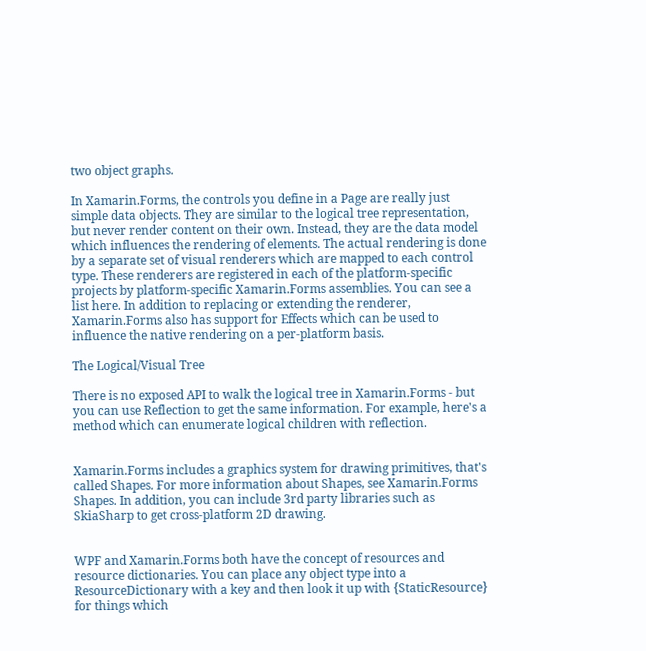two object graphs.

In Xamarin.Forms, the controls you define in a Page are really just simple data objects. They are similar to the logical tree representation, but never render content on their own. Instead, they are the data model which influences the rendering of elements. The actual rendering is done by a separate set of visual renderers which are mapped to each control type. These renderers are registered in each of the platform-specific projects by platform-specific Xamarin.Forms assemblies. You can see a list here. In addition to replacing or extending the renderer, Xamarin.Forms also has support for Effects which can be used to influence the native rendering on a per-platform basis.

The Logical/Visual Tree

There is no exposed API to walk the logical tree in Xamarin.Forms - but you can use Reflection to get the same information. For example, here's a method which can enumerate logical children with reflection.


Xamarin.Forms includes a graphics system for drawing primitives, that's called Shapes. For more information about Shapes, see Xamarin.Forms Shapes. In addition, you can include 3rd party libraries such as SkiaSharp to get cross-platform 2D drawing.


WPF and Xamarin.Forms both have the concept of resources and resource dictionaries. You can place any object type into a ResourceDictionary with a key and then look it up with {StaticResource} for things which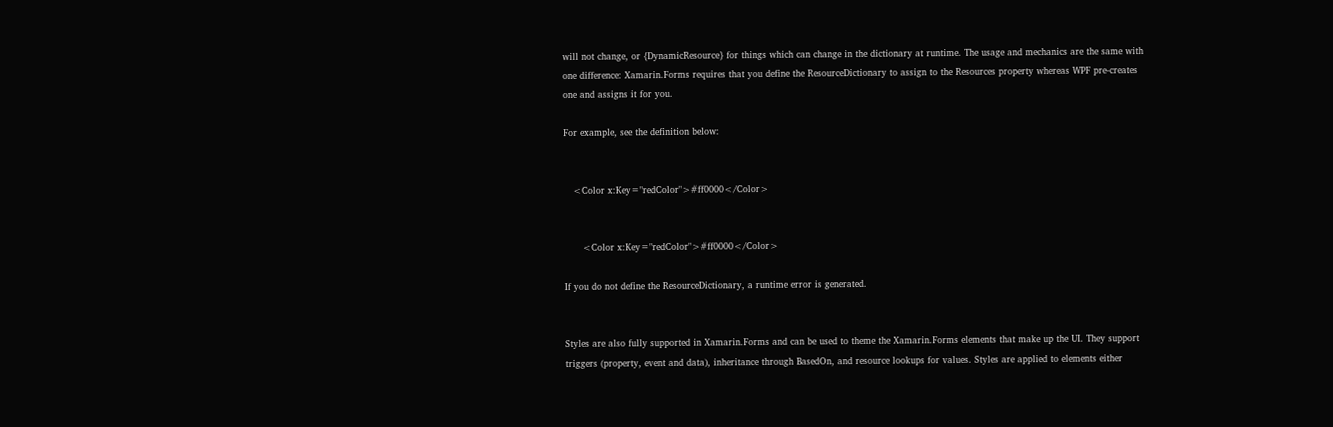will not change, or {DynamicResource} for things which can change in the dictionary at runtime. The usage and mechanics are the same with one difference: Xamarin.Forms requires that you define the ResourceDictionary to assign to the Resources property whereas WPF pre-creates one and assigns it for you.

For example, see the definition below:


   <Color x:Key="redColor">#ff0000</Color>


      <Color x:Key="redColor">#ff0000</Color>

If you do not define the ResourceDictionary, a runtime error is generated.


Styles are also fully supported in Xamarin.Forms and can be used to theme the Xamarin.Forms elements that make up the UI. They support triggers (property, event and data), inheritance through BasedOn, and resource lookups for values. Styles are applied to elements either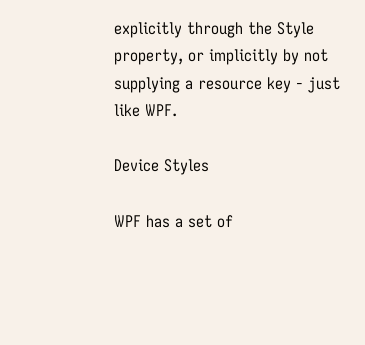explicitly through the Style property, or implicitly by not supplying a resource key - just like WPF.

Device Styles

WPF has a set of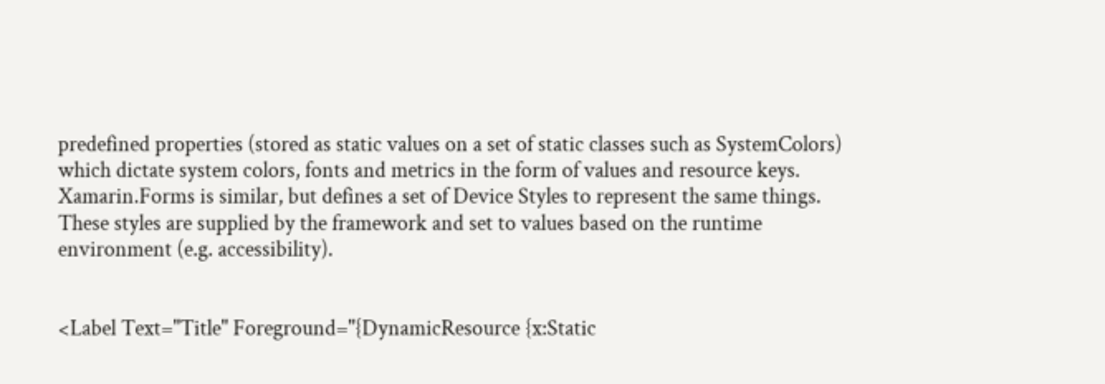predefined properties (stored as static values on a set of static classes such as SystemColors) which dictate system colors, fonts and metrics in the form of values and resource keys. Xamarin.Forms is similar, but defines a set of Device Styles to represent the same things. These styles are supplied by the framework and set to values based on the runtime environment (e.g. accessibility).


<Label Text="Title" Foreground="{DynamicResource {x:Static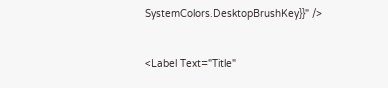SystemColors.DesktopBrushKey}}" />


<Label Text="Title"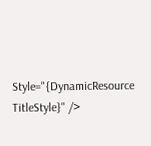Style="{DynamicResource TitleStyle}" />